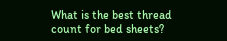What is the best thread count for bed sheets?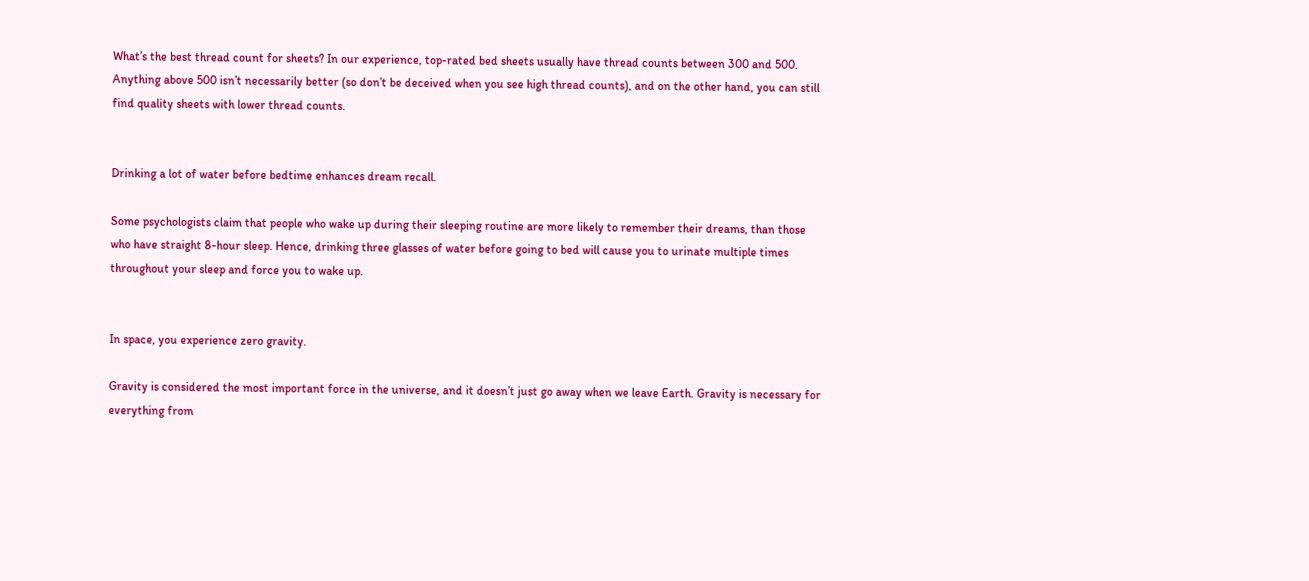What’s the best thread count for sheets? In our experience, top-rated bed sheets usually have thread counts between 300 and 500. Anything above 500 isn’t necessarily better (so don’t be deceived when you see high thread counts), and on the other hand, you can still find quality sheets with lower thread counts.


Drinking a lot of water before bedtime enhances dream recall.

Some psychologists claim that people who wake up during their sleeping routine are more likely to remember their dreams, than those who have straight 8-hour sleep. Hence, drinking three glasses of water before going to bed will cause you to urinate multiple times throughout your sleep and force you to wake up.


In space, you experience zero gravity.

Gravity is considered the most important force in the universe, and it doesn’t just go away when we leave Earth. Gravity is necessary for everything from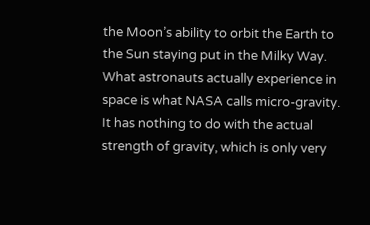the Moon’s ability to orbit the Earth to the Sun staying put in the Milky Way. What astronauts actually experience in space is what NASA calls micro-gravity. It has nothing to do with the actual strength of gravity, which is only very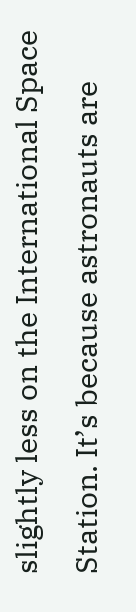slightly less on the International Space Station. It’s because astronauts are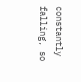constantly falling, so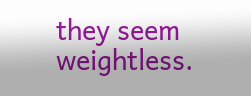they seem weightless.